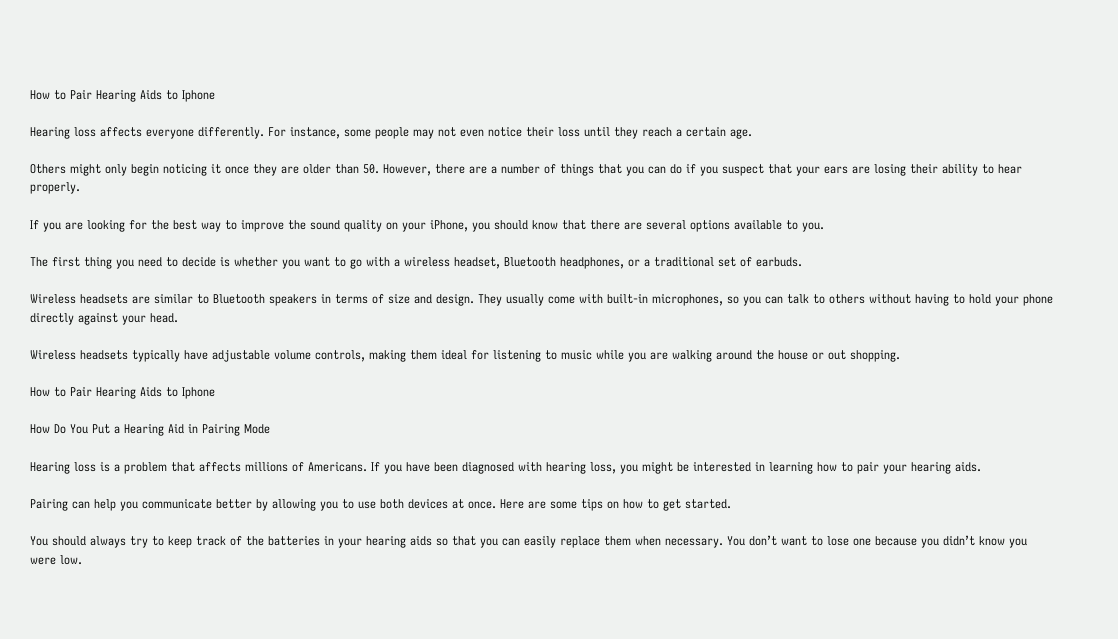How to Pair Hearing Aids to Iphone

Hearing loss affects everyone differently. For instance, some people may not even notice their loss until they reach a certain age.

Others might only begin noticing it once they are older than 50. However, there are a number of things that you can do if you suspect that your ears are losing their ability to hear properly.

If you are looking for the best way to improve the sound quality on your iPhone, you should know that there are several options available to you.

The first thing you need to decide is whether you want to go with a wireless headset, Bluetooth headphones, or a traditional set of earbuds.

Wireless headsets are similar to Bluetooth speakers in terms of size and design. They usually come with built-in microphones, so you can talk to others without having to hold your phone directly against your head.

Wireless headsets typically have adjustable volume controls, making them ideal for listening to music while you are walking around the house or out shopping.

How to Pair Hearing Aids to Iphone

How Do You Put a Hearing Aid in Pairing Mode

Hearing loss is a problem that affects millions of Americans. If you have been diagnosed with hearing loss, you might be interested in learning how to pair your hearing aids.

Pairing can help you communicate better by allowing you to use both devices at once. Here are some tips on how to get started.

You should always try to keep track of the batteries in your hearing aids so that you can easily replace them when necessary. You don’t want to lose one because you didn’t know you were low.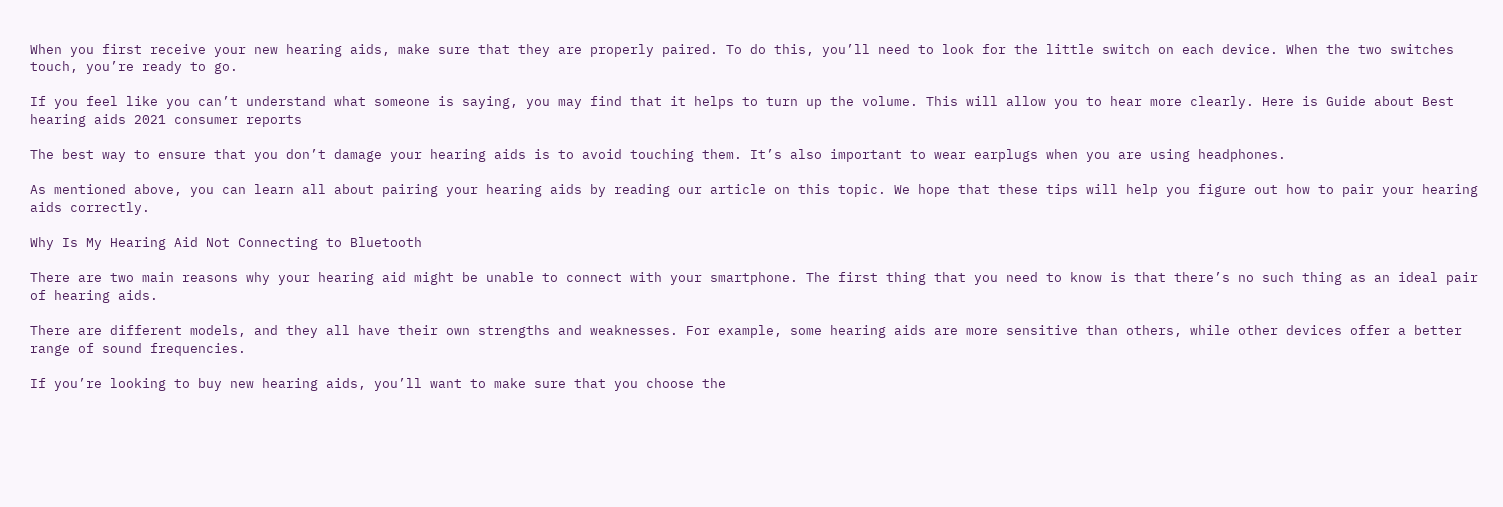When you first receive your new hearing aids, make sure that they are properly paired. To do this, you’ll need to look for the little switch on each device. When the two switches touch, you’re ready to go.

If you feel like you can’t understand what someone is saying, you may find that it helps to turn up the volume. This will allow you to hear more clearly. Here is Guide about Best hearing aids 2021 consumer reports

The best way to ensure that you don’t damage your hearing aids is to avoid touching them. It’s also important to wear earplugs when you are using headphones.

As mentioned above, you can learn all about pairing your hearing aids by reading our article on this topic. We hope that these tips will help you figure out how to pair your hearing aids correctly.

Why Is My Hearing Aid Not Connecting to Bluetooth

There are two main reasons why your hearing aid might be unable to connect with your smartphone. The first thing that you need to know is that there’s no such thing as an ideal pair of hearing aids.

There are different models, and they all have their own strengths and weaknesses. For example, some hearing aids are more sensitive than others, while other devices offer a better range of sound frequencies.

If you’re looking to buy new hearing aids, you’ll want to make sure that you choose the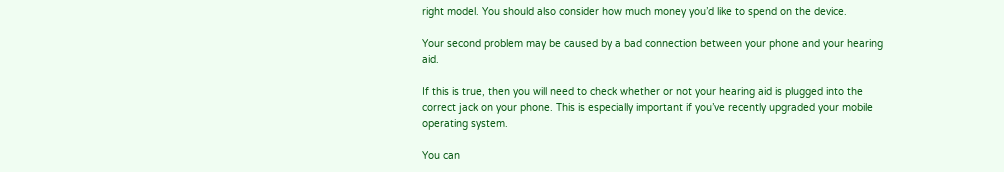right model. You should also consider how much money you’d like to spend on the device.

Your second problem may be caused by a bad connection between your phone and your hearing aid.

If this is true, then you will need to check whether or not your hearing aid is plugged into the correct jack on your phone. This is especially important if you’ve recently upgraded your mobile operating system.

You can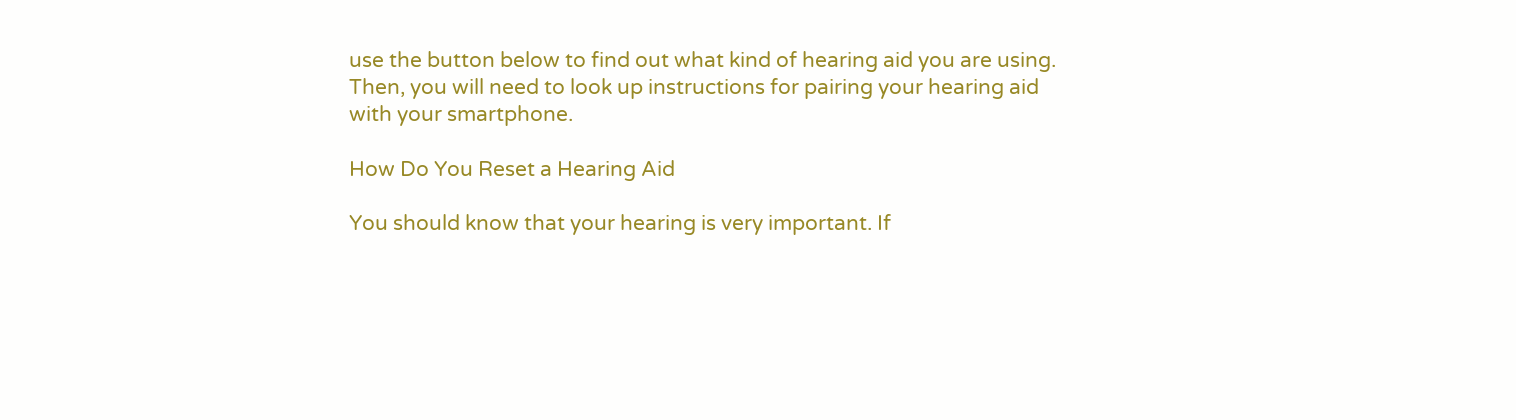use the button below to find out what kind of hearing aid you are using. Then, you will need to look up instructions for pairing your hearing aid with your smartphone.

How Do You Reset a Hearing Aid

You should know that your hearing is very important. If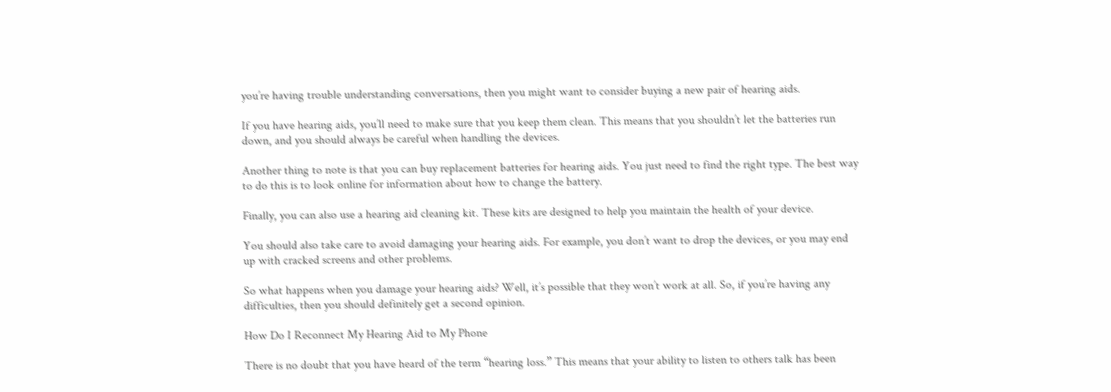you’re having trouble understanding conversations, then you might want to consider buying a new pair of hearing aids.

If you have hearing aids, you’ll need to make sure that you keep them clean. This means that you shouldn’t let the batteries run down, and you should always be careful when handling the devices.

Another thing to note is that you can buy replacement batteries for hearing aids. You just need to find the right type. The best way to do this is to look online for information about how to change the battery.

Finally, you can also use a hearing aid cleaning kit. These kits are designed to help you maintain the health of your device.

You should also take care to avoid damaging your hearing aids. For example, you don’t want to drop the devices, or you may end up with cracked screens and other problems.

So what happens when you damage your hearing aids? Well, it’s possible that they won’t work at all. So, if you’re having any difficulties, then you should definitely get a second opinion.

How Do I Reconnect My Hearing Aid to My Phone

There is no doubt that you have heard of the term “hearing loss.” This means that your ability to listen to others talk has been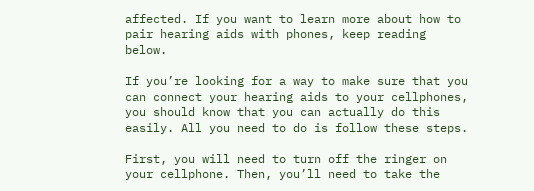affected. If you want to learn more about how to pair hearing aids with phones, keep reading below.

If you’re looking for a way to make sure that you can connect your hearing aids to your cellphones, you should know that you can actually do this easily. All you need to do is follow these steps.

First, you will need to turn off the ringer on your cellphone. Then, you’ll need to take the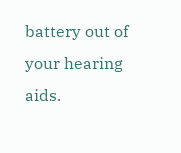battery out of your hearing aids.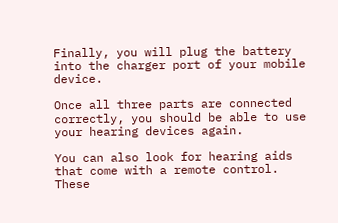Finally, you will plug the battery into the charger port of your mobile device.

Once all three parts are connected correctly, you should be able to use your hearing devices again.

You can also look for hearing aids that come with a remote control. These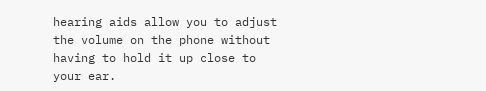hearing aids allow you to adjust the volume on the phone without having to hold it up close to your ear.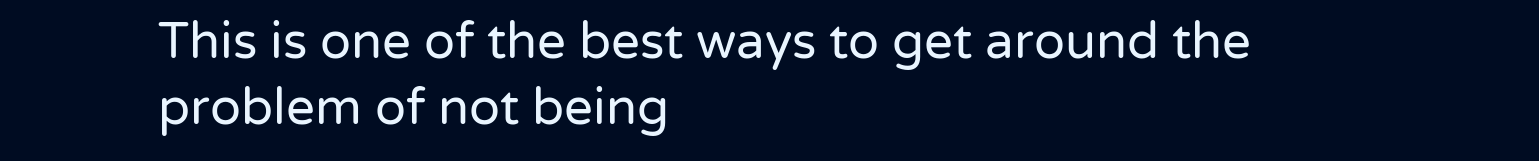This is one of the best ways to get around the problem of not being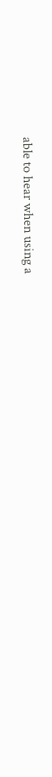able to hear when using a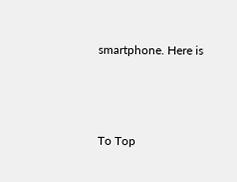smartphone. Here is



To Top